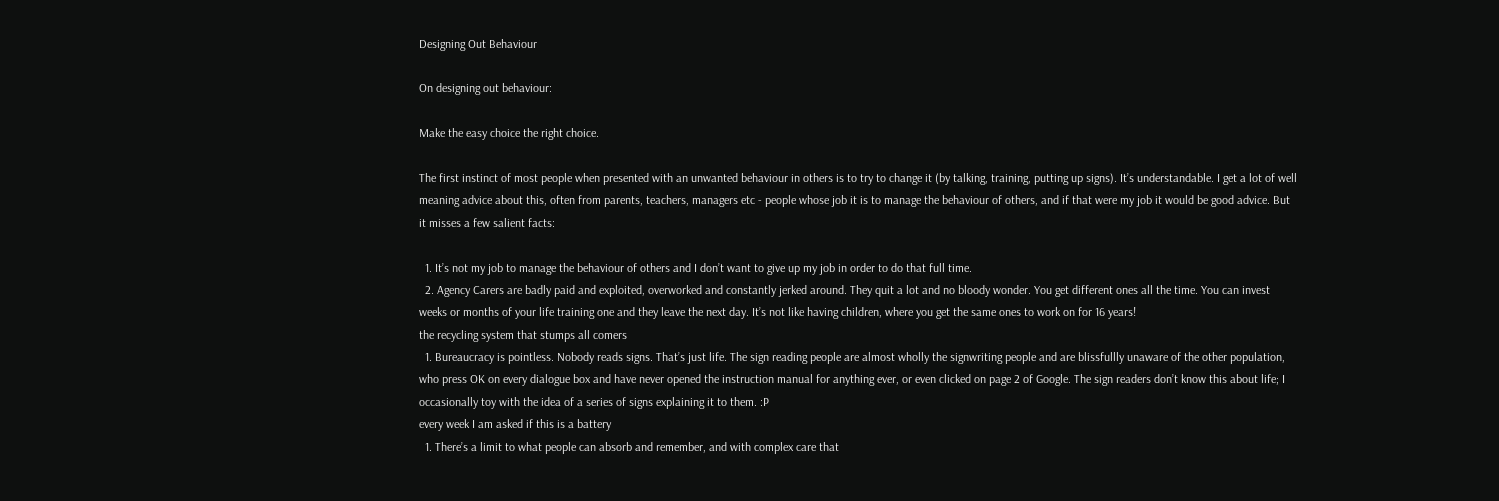Designing Out Behaviour

On designing out behaviour:

Make the easy choice the right choice.

The first instinct of most people when presented with an unwanted behaviour in others is to try to change it (by talking, training, putting up signs). It’s understandable. I get a lot of well meaning advice about this, often from parents, teachers, managers etc - people whose job it is to manage the behaviour of others, and if that were my job it would be good advice. But it misses a few salient facts:

  1. It’s not my job to manage the behaviour of others and I don’t want to give up my job in order to do that full time.
  2. Agency Carers are badly paid and exploited, overworked and constantly jerked around. They quit a lot and no bloody wonder. You get different ones all the time. You can invest weeks or months of your life training one and they leave the next day. It’s not like having children, where you get the same ones to work on for 16 years!
the recycling system that stumps all comers
  1. Bureaucracy is pointless. Nobody reads signs. That’s just life. The sign reading people are almost wholly the signwriting people and are blissfullly unaware of the other population, who press OK on every dialogue box and have never opened the instruction manual for anything ever, or even clicked on page 2 of Google. The sign readers don’t know this about life; I occasionally toy with the idea of a series of signs explaining it to them. :P
every week I am asked if this is a battery
  1. There’s a limit to what people can absorb and remember, and with complex care that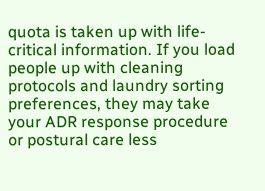quota is taken up with life-critical information. If you load people up with cleaning protocols and laundry sorting preferences, they may take your ADR response procedure or postural care less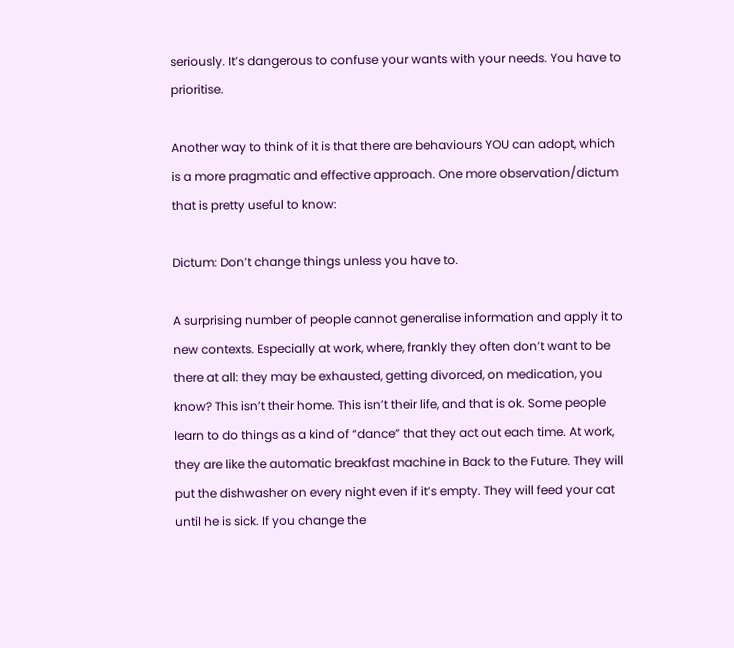seriously. It’s dangerous to confuse your wants with your needs. You have to prioritise.

Another way to think of it is that there are behaviours YOU can adopt, which is a more pragmatic and effective approach. One more observation/dictum that is pretty useful to know:

Dictum: Don’t change things unless you have to.

A surprising number of people cannot generalise information and apply it to new contexts. Especially at work, where, frankly they often don’t want to be there at all: they may be exhausted, getting divorced, on medication, you know? This isn’t their home. This isn’t their life, and that is ok. Some people learn to do things as a kind of “dance” that they act out each time. At work, they are like the automatic breakfast machine in Back to the Future. They will put the dishwasher on every night even if it’s empty. They will feed your cat until he is sick. If you change the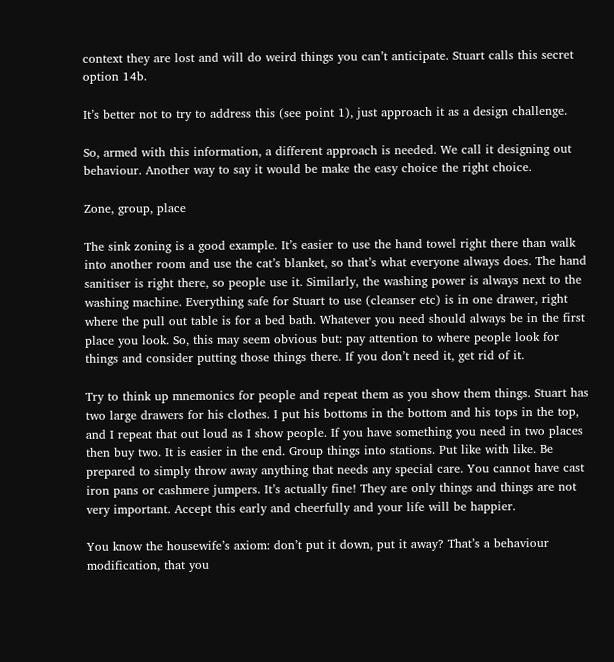context they are lost and will do weird things you can’t anticipate. Stuart calls this secret option 14b.

It’s better not to try to address this (see point 1), just approach it as a design challenge.

So, armed with this information, a different approach is needed. We call it designing out behaviour. Another way to say it would be make the easy choice the right choice.

Zone, group, place

The sink zoning is a good example. It’s easier to use the hand towel right there than walk into another room and use the cat’s blanket, so that’s what everyone always does. The hand sanitiser is right there, so people use it. Similarly, the washing power is always next to the washing machine. Everything safe for Stuart to use (cleanser etc) is in one drawer, right where the pull out table is for a bed bath. Whatever you need should always be in the first place you look. So, this may seem obvious but: pay attention to where people look for things and consider putting those things there. If you don’t need it, get rid of it.

Try to think up mnemonics for people and repeat them as you show them things. Stuart has two large drawers for his clothes. I put his bottoms in the bottom and his tops in the top, and I repeat that out loud as I show people. If you have something you need in two places then buy two. It is easier in the end. Group things into stations. Put like with like. Be prepared to simply throw away anything that needs any special care. You cannot have cast iron pans or cashmere jumpers. It’s actually fine! They are only things and things are not very important. Accept this early and cheerfully and your life will be happier.

You know the housewife’s axiom: don’t put it down, put it away? That’s a behaviour modification, that you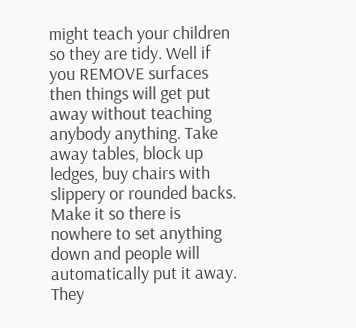might teach your children so they are tidy. Well if you REMOVE surfaces then things will get put away without teaching anybody anything. Take away tables, block up ledges, buy chairs with slippery or rounded backs. Make it so there is nowhere to set anything down and people will automatically put it away. They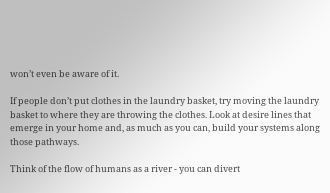won’t even be aware of it.

If people don’t put clothes in the laundry basket, try moving the laundry basket to where they are throwing the clothes. Look at desire lines that emerge in your home and, as much as you can, build your systems along those pathways.

Think of the flow of humans as a river - you can divert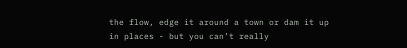the flow, edge it around a town or dam it up in places - but you can’t really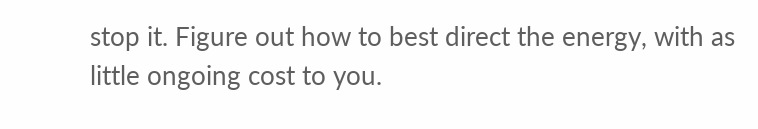stop it. Figure out how to best direct the energy, with as little ongoing cost to you.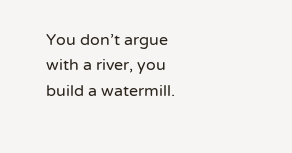You don’t argue with a river, you build a watermill.